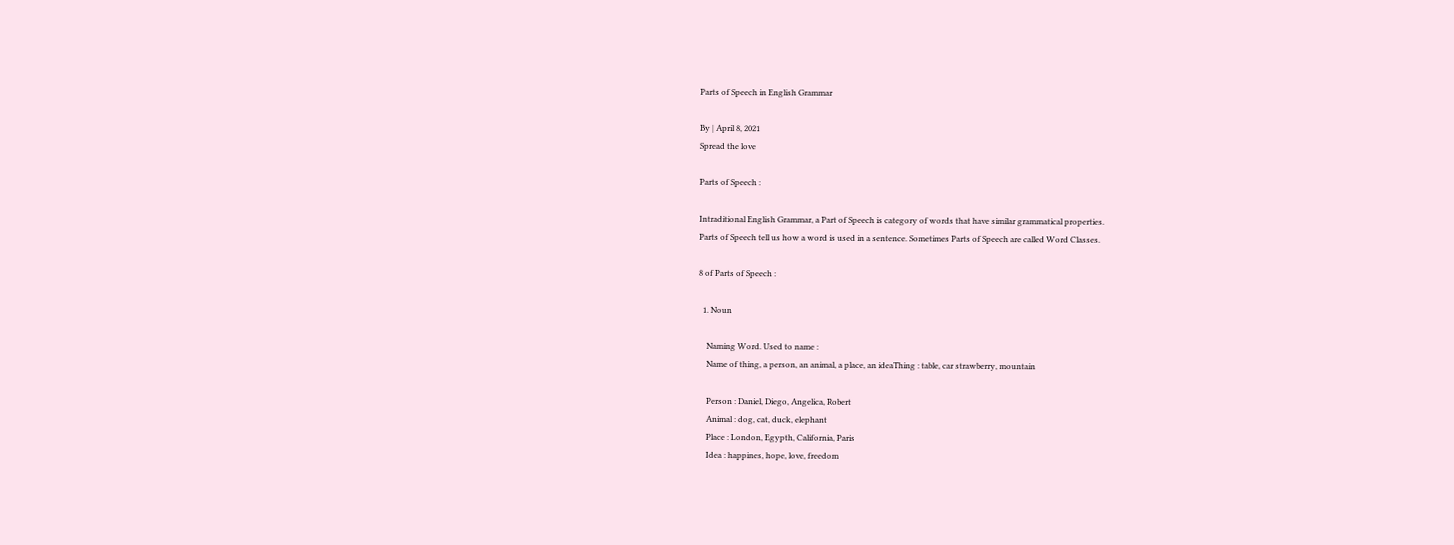Parts of Speech in English Grammar

By | April 8, 2021
Spread the love

Parts of Speech :

Intraditional English Grammar, a Part of Speech is category of words that have similar grammatical properties.
Parts of Speech tell us how a word is used in a sentence. Sometimes Parts of Speech are called Word Classes.

8 of Parts of Speech :

  1. Noun

    Naming Word. Used to name :
    Name of thing, a person, an animal, a place, an ideaThing : table, car strawberry, mountain

    Person : Daniel, Diego, Angelica, Robert
    Animal : dog, cat, duck, elephant
    Place : London, Egypth, California, Paris
    Idea : happines, hope, love, freedom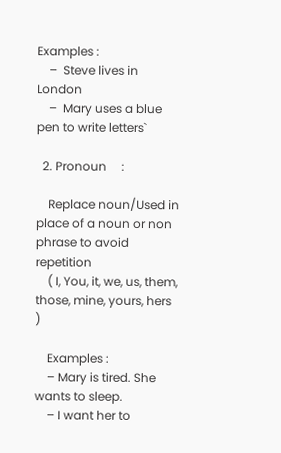Examples :
    –  Steve lives in London
    –  Mary uses a blue pen to write letters`

  2. Pronoun     :

    Replace noun/Used in place of a noun or non phrase to avoid repetition
    ( I, You, it, we, us, them, those, mine, yours, hers )

    Examples :
    – Mary is tired. She wants to sleep.
    – I want her to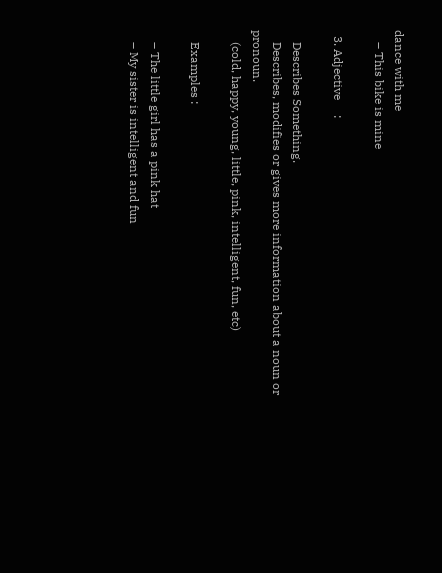dance with me
    – This bike is mine

  3. Adjective     :

    Describes Something.
    Describes, modifies or gives more information about a noun or pronoun.
    (cold, happy, young, little, pink, intelligent, fun, etc)

    Examples :

    – The little girl has a pink hat
    – My sister is intelligent and fun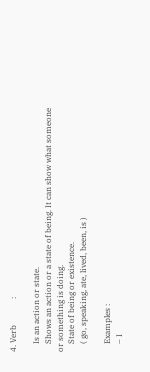4. Verb             :

    Is an action or state.
    Shows an action or a state of being. It can show what someone or something is doing.
    State of being or existence.
    ( go, speaking, ate, lived, been, is )

    Examples :
    – I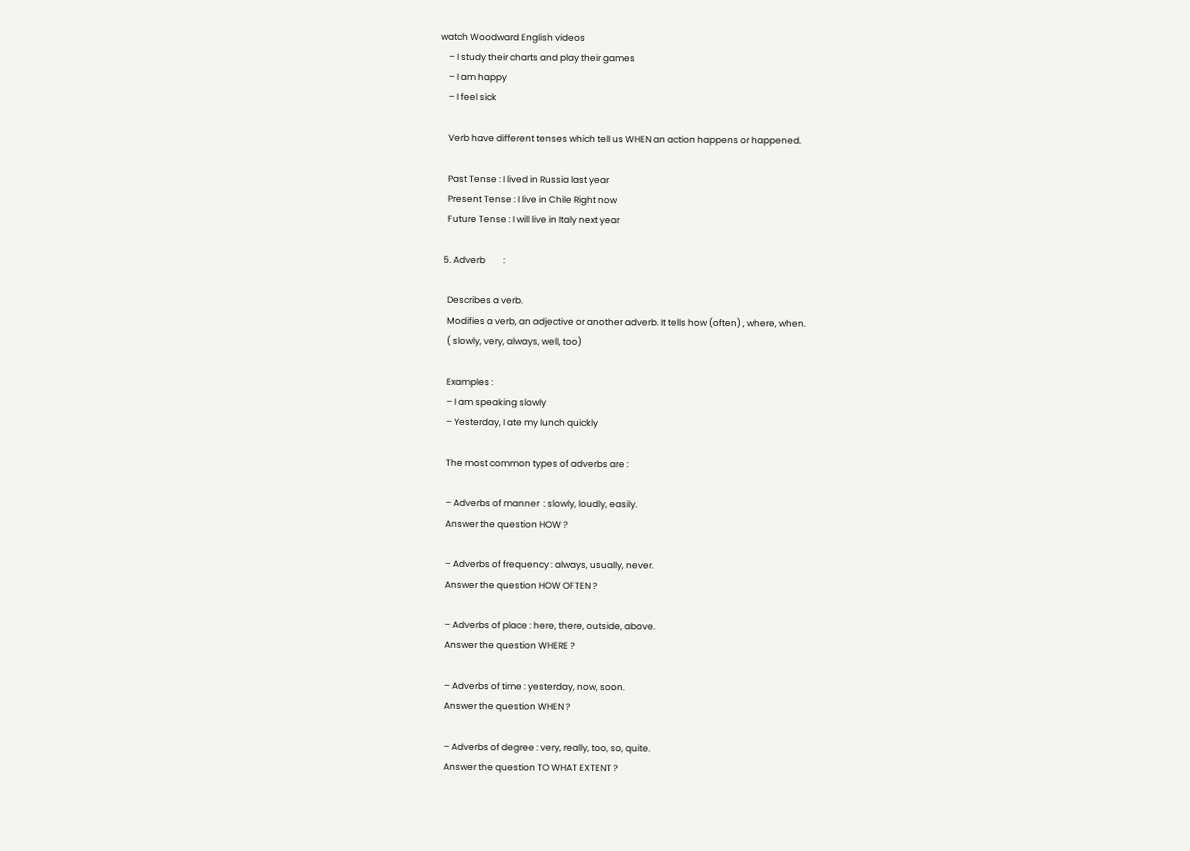watch Woodward English videos
    – I study their charts and play their games
    – I am happy
    – I feel sick

    Verb have different tenses which tell us WHEN an action happens or happened.

    Past Tense : I lived in Russia last year
    Present Tense : I live in Chile Right now
    Future Tense : I will live in Italy next year

  5. Adverb         :

    Describes a verb.
    Modifies a verb, an adjective or another adverb. It tells how (often) , where, when.
    ( slowly, very, always, well, too)

    Examples :
    – I am speaking slowly
    – Yesterday, I ate my lunch quickly

    The most common types of adverbs are :

    – Adverbs of manner  : slowly, loudly, easily.
    Answer the question HOW ?

    – Adverbs of frequency : always, usually, never.
    Answer the question HOW OFTEN ?

    – Adverbs of place : here, there, outside, above.
    Answer the question WHERE ?

    – Adverbs of time : yesterday, now, soon.
    Answer the question WHEN ?

    – Adverbs of degree : very, really, too, so, quite.
    Answer the question TO WHAT EXTENT ?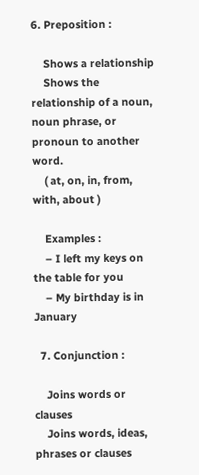6. Preposition :

    Shows a relationship
    Shows the relationship of a noun, noun phrase, or pronoun to another word.
    ( at, on, in, from, with, about )

    Examples :
    – I left my keys on the table for you
    – My birthday is in January

  7. Conjunction :

    Joins words or clauses
    Joins words, ideas, phrases or clauses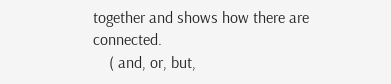together and shows how there are connected.
    ( and, or, but,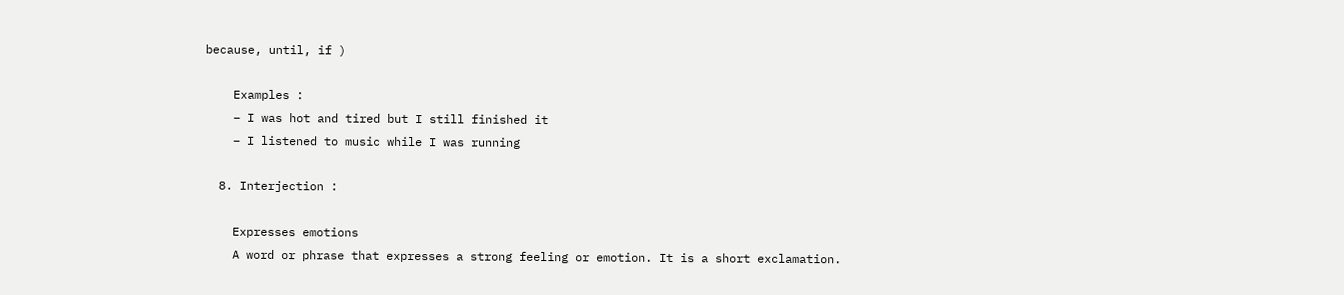because, until, if )

    Examples :
    – I was hot and tired but I still finished it
    – I listened to music while I was running

  8. Interjection :

    Expresses emotions
    A word or phrase that expresses a strong feeling or emotion. It is a short exclamation.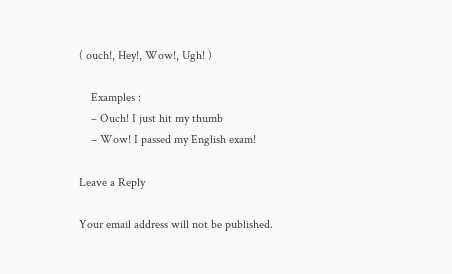( ouch!, Hey!, Wow!, Ugh! )

    Examples :
    – Ouch! I just hit my thumb
    – Wow! I passed my English exam!

Leave a Reply

Your email address will not be published.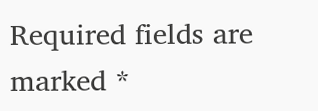Required fields are marked *